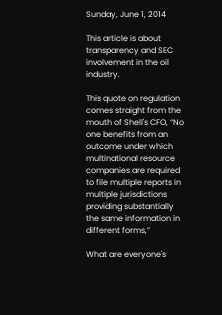Sunday, June 1, 2014

This article is about transparency and SEC involvement in the oil industry.

This quote on regulation comes straight from the mouth of Shell's CFO, “No one benefits from an outcome under which multinational resource companies are required to file multiple reports in multiple jurisdictions providing substantially the same information in different forms,”

What are everyone's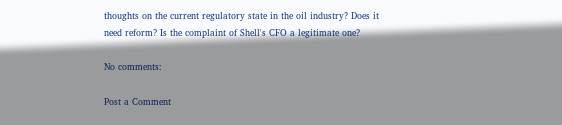thoughts on the current regulatory state in the oil industry? Does it need reform? Is the complaint of Shell's CFO a legitimate one?

No comments:

Post a Comment